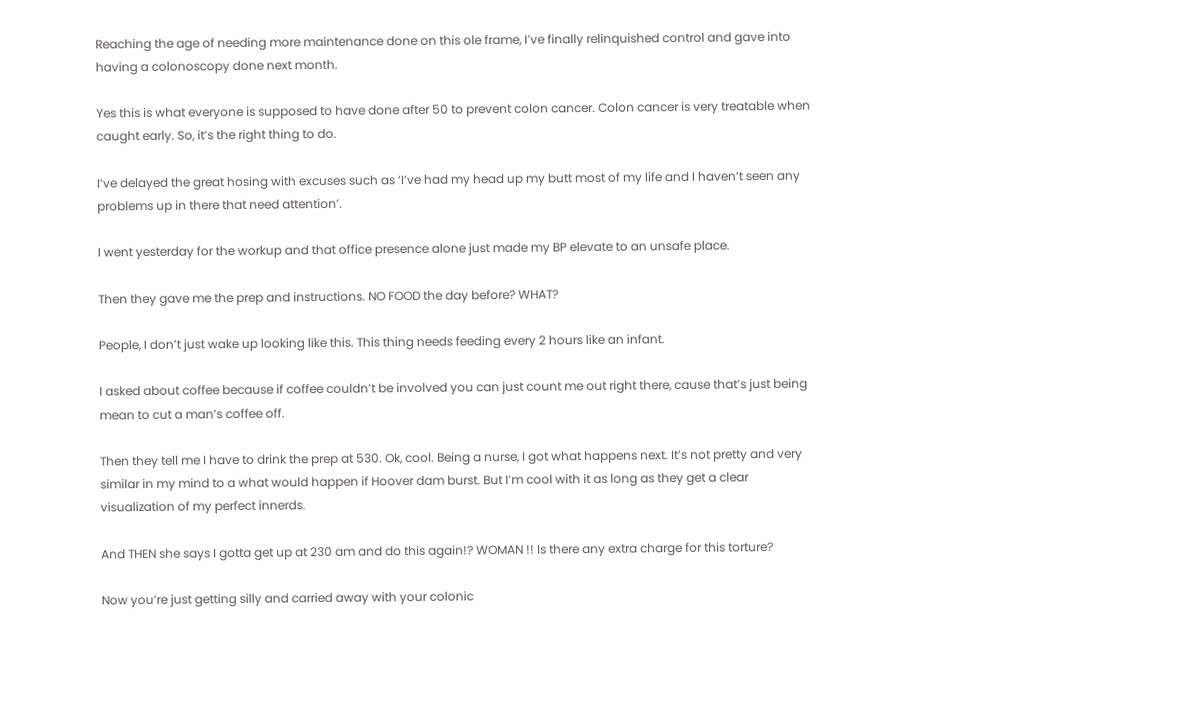Reaching the age of needing more maintenance done on this ole frame, I’ve finally relinquished control and gave into having a colonoscopy done next month.

Yes this is what everyone is supposed to have done after 50 to prevent colon cancer. Colon cancer is very treatable when caught early. So, it’s the right thing to do.

I’ve delayed the great hosing with excuses such as ‘I’ve had my head up my butt most of my life and I haven’t seen any problems up in there that need attention’.

I went yesterday for the workup and that office presence alone just made my BP elevate to an unsafe place.

Then they gave me the prep and instructions. NO FOOD the day before? WHAT?

People, I don’t just wake up looking like this. This thing needs feeding every 2 hours like an infant.

I asked about coffee because if coffee couldn’t be involved you can just count me out right there, cause that’s just being mean to cut a man’s coffee off.

Then they tell me I have to drink the prep at 530. Ok, cool. Being a nurse, I got what happens next. It’s not pretty and very similar in my mind to a what would happen if Hoover dam burst. But I’m cool with it as long as they get a clear visualization of my perfect innerds.

And THEN she says I gotta get up at 230 am and do this again!? WOMAN !! Is there any extra charge for this torture?

Now you’re just getting silly and carried away with your colonic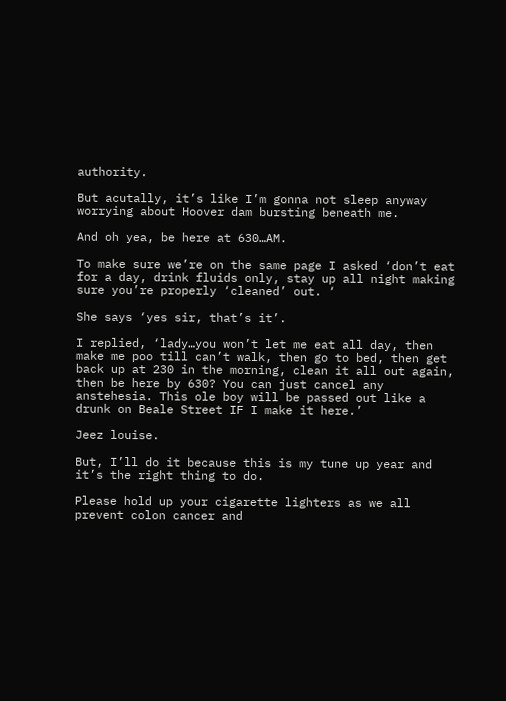authority.

But acutally, it’s like I’m gonna not sleep anyway worrying about Hoover dam bursting beneath me.

And oh yea, be here at 630…AM.

To make sure we’re on the same page I asked ‘don’t eat for a day, drink fluids only, stay up all night making sure you’re properly ‘cleaned’ out. ‘

She says ‘yes sir, that’s it’.

I replied, ‘lady…you won’t let me eat all day, then make me poo till can’t walk, then go to bed, then get back up at 230 in the morning, clean it all out again, then be here by 630? You can just cancel any anstehesia. This ole boy will be passed out like a drunk on Beale Street IF I make it here.’

Jeez louise.

But, I’ll do it because this is my tune up year and it’s the right thing to do.

Please hold up your cigarette lighters as we all prevent colon cancer and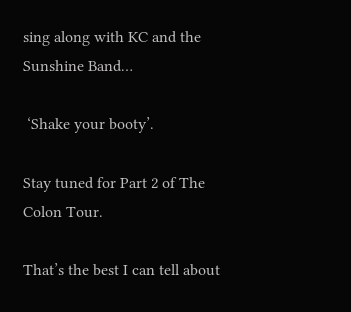sing along with KC and the Sunshine Band…

 ‘Shake your booty’.

Stay tuned for Part 2 of The Colon Tour.

That’s the best I can tell about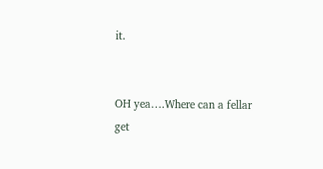it.


OH yea….Where can a fellar get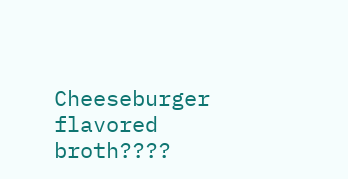Cheeseburger flavored broth????